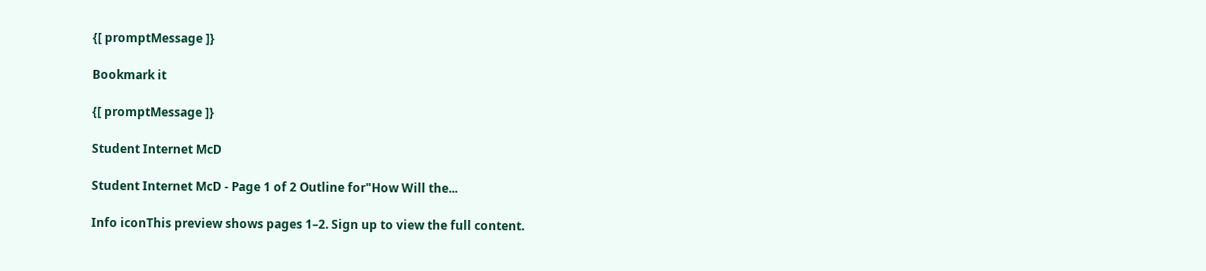{[ promptMessage ]}

Bookmark it

{[ promptMessage ]}

Student Internet McD

Student Internet McD - Page 1 of 2 Outline for"How Will the...

Info iconThis preview shows pages 1–2. Sign up to view the full content.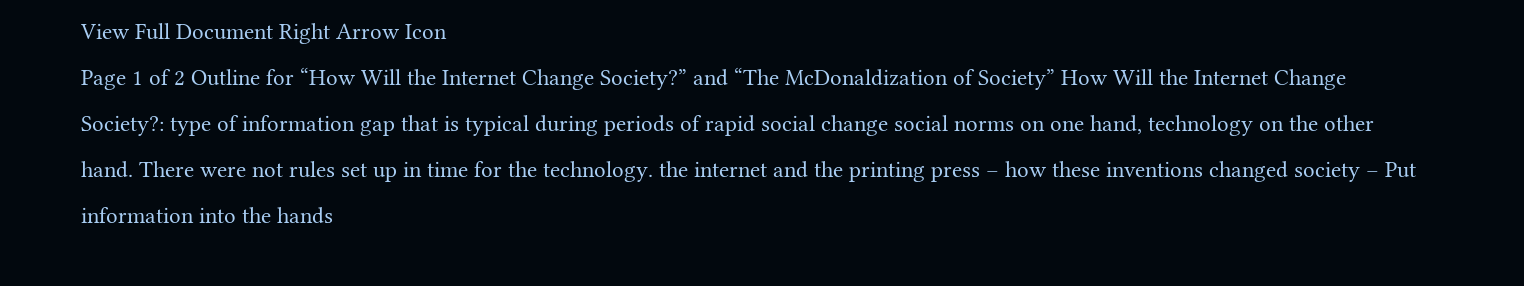View Full Document Right Arrow Icon
Page 1 of 2 Outline for “How Will the Internet Change Society?” and “The McDonaldization of Society” How Will the Internet Change Society?: type of information gap that is typical during periods of rapid social change social norms on one hand, technology on the other hand. There were not rules set up in time for the technology. the internet and the printing press – how these inventions changed society – Put information into the hands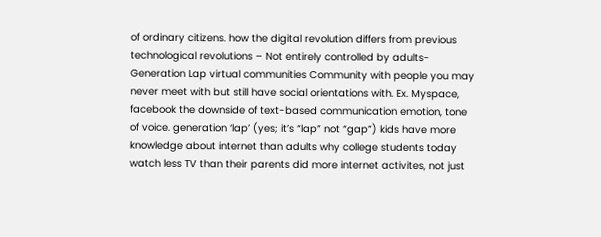of ordinary citizens. how the digital revolution differs from previous technological revolutions – Not entirely controlled by adults- Generation Lap virtual communities Community with people you may never meet with but still have social orientations with. Ex. Myspace, facebook the downside of text-based communication emotion, tone of voice. generation ‘lap’ (yes; it’s “lap” not “gap”) kids have more knowledge about internet than adults why college students today watch less TV than their parents did more internet activites, not just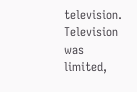television. Television was limited,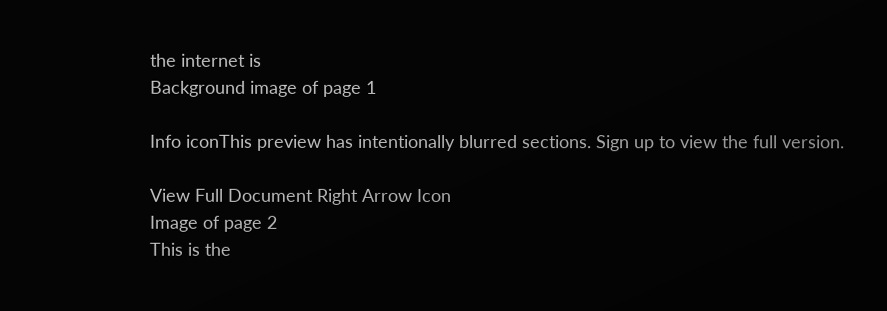the internet is
Background image of page 1

Info iconThis preview has intentionally blurred sections. Sign up to view the full version.

View Full Document Right Arrow Icon
Image of page 2
This is the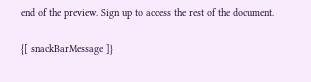end of the preview. Sign up to access the rest of the document.

{[ snackBarMessage ]}